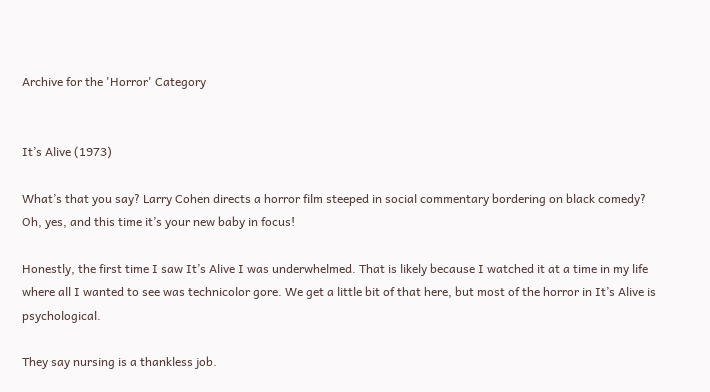Archive for the 'Horror' Category


It’s Alive (1973)

What’s that you say? Larry Cohen directs a horror film steeped in social commentary bordering on black comedy? Oh, yes, and this time it’s your new baby in focus!

Honestly, the first time I saw It’s Alive I was underwhelmed. That is likely because I watched it at a time in my life where all I wanted to see was technicolor gore. We get a little bit of that here, but most of the horror in It’s Alive is psychological.

They say nursing is a thankless job.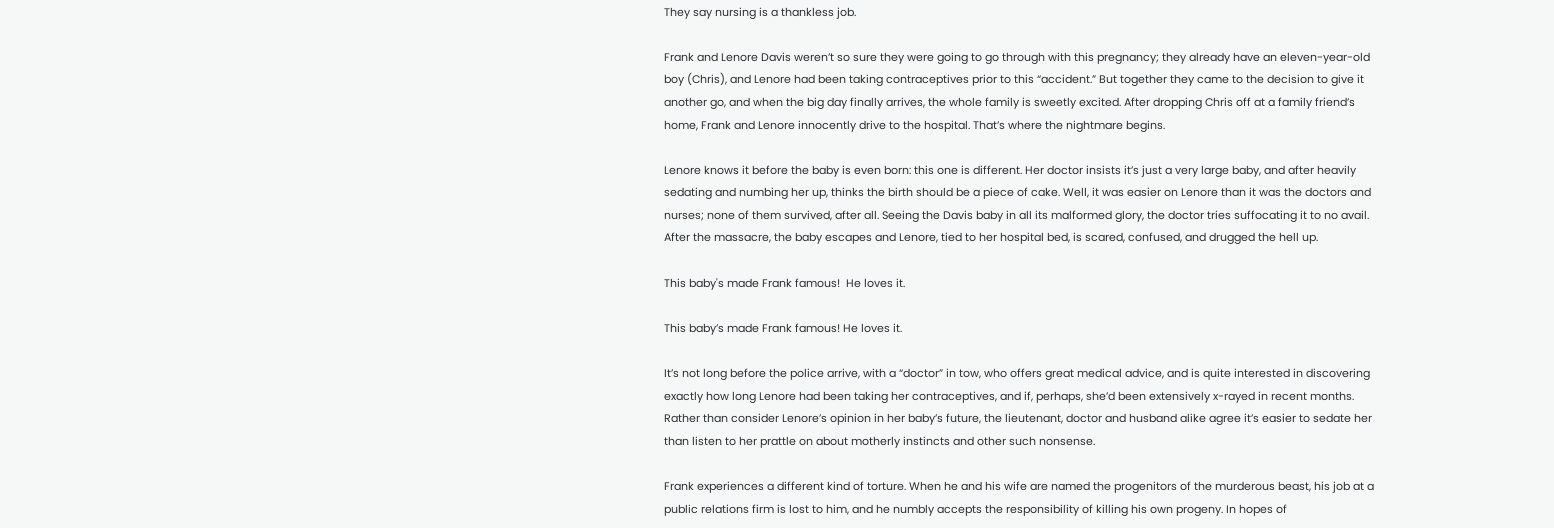They say nursing is a thankless job.

Frank and Lenore Davis weren’t so sure they were going to go through with this pregnancy; they already have an eleven-year-old boy (Chris), and Lenore had been taking contraceptives prior to this “accident.” But together they came to the decision to give it another go, and when the big day finally arrives, the whole family is sweetly excited. After dropping Chris off at a family friend’s home, Frank and Lenore innocently drive to the hospital. That’s where the nightmare begins.

Lenore knows it before the baby is even born: this one is different. Her doctor insists it’s just a very large baby, and after heavily sedating and numbing her up, thinks the birth should be a piece of cake. Well, it was easier on Lenore than it was the doctors and nurses; none of them survived, after all. Seeing the Davis baby in all its malformed glory, the doctor tries suffocating it to no avail. After the massacre, the baby escapes and Lenore, tied to her hospital bed, is scared, confused, and drugged the hell up.

This baby's made Frank famous!  He loves it.

This baby’s made Frank famous! He loves it.

It’s not long before the police arrive, with a “doctor” in tow, who offers great medical advice, and is quite interested in discovering exactly how long Lenore had been taking her contraceptives, and if, perhaps, she’d been extensively x-rayed in recent months. Rather than consider Lenore’s opinion in her baby’s future, the lieutenant, doctor and husband alike agree it’s easier to sedate her than listen to her prattle on about motherly instincts and other such nonsense.

Frank experiences a different kind of torture. When he and his wife are named the progenitors of the murderous beast, his job at a public relations firm is lost to him, and he numbly accepts the responsibility of killing his own progeny. In hopes of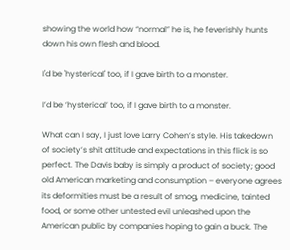showing the world how “normal” he is, he feverishly hunts down his own flesh and blood.

I'd be 'hysterical' too, if I gave birth to a monster.

I’d be ‘hysterical’ too, if I gave birth to a monster.

What can I say, I just love Larry Cohen’s style. His takedown of society’s shit attitude and expectations in this flick is so perfect. The Davis baby is simply a product of society; good old American marketing and consumption – everyone agrees its deformities must be a result of smog, medicine, tainted food, or some other untested evil unleashed upon the American public by companies hoping to gain a buck. The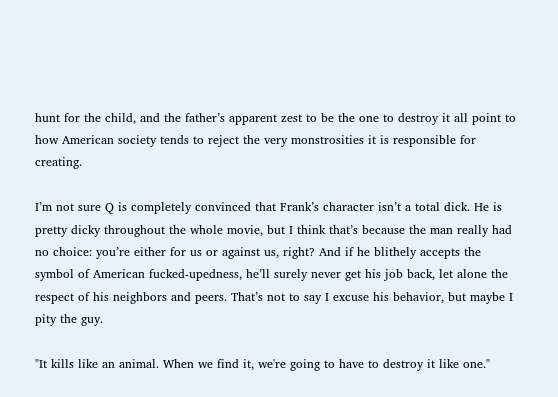hunt for the child, and the father’s apparent zest to be the one to destroy it all point to how American society tends to reject the very monstrosities it is responsible for creating.

I’m not sure Q is completely convinced that Frank’s character isn’t a total dick. He is pretty dicky throughout the whole movie, but I think that’s because the man really had no choice: you’re either for us or against us, right? And if he blithely accepts the symbol of American fucked-upedness, he’ll surely never get his job back, let alone the respect of his neighbors and peers. That’s not to say I excuse his behavior, but maybe I pity the guy.

"It kills like an animal. When we find it, we're going to have to destroy it like one."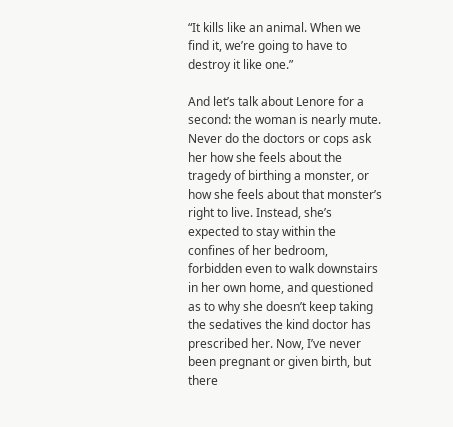“It kills like an animal. When we find it, we’re going to have to destroy it like one.”

And let’s talk about Lenore for a second: the woman is nearly mute. Never do the doctors or cops ask her how she feels about the tragedy of birthing a monster, or how she feels about that monster’s right to live. Instead, she’s expected to stay within the confines of her bedroom, forbidden even to walk downstairs in her own home, and questioned as to why she doesn’t keep taking the sedatives the kind doctor has prescribed her. Now, I’ve never been pregnant or given birth, but there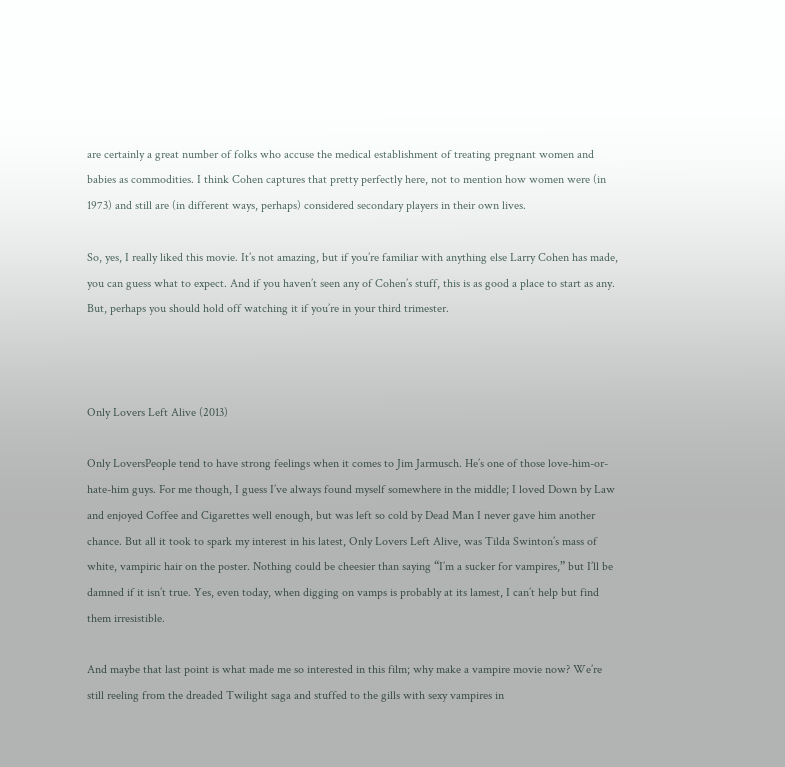are certainly a great number of folks who accuse the medical establishment of treating pregnant women and babies as commodities. I think Cohen captures that pretty perfectly here, not to mention how women were (in 1973) and still are (in different ways, perhaps) considered secondary players in their own lives.

So, yes, I really liked this movie. It’s not amazing, but if you’re familiar with anything else Larry Cohen has made, you can guess what to expect. And if you haven’t seen any of Cohen’s stuff, this is as good a place to start as any. But, perhaps you should hold off watching it if you’re in your third trimester.



Only Lovers Left Alive (2013)

Only LoversPeople tend to have strong feelings when it comes to Jim Jarmusch. He’s one of those love-him-or-hate-him guys. For me though, I guess I’ve always found myself somewhere in the middle; I loved Down by Law and enjoyed Coffee and Cigarettes well enough, but was left so cold by Dead Man I never gave him another chance. But all it took to spark my interest in his latest, Only Lovers Left Alive, was Tilda Swinton’s mass of white, vampiric hair on the poster. Nothing could be cheesier than saying “I’m a sucker for vampires,” but I’ll be damned if it isn’t true. Yes, even today, when digging on vamps is probably at its lamest, I can’t help but find them irresistible.

And maybe that last point is what made me so interested in this film; why make a vampire movie now? We’re still reeling from the dreaded Twilight saga and stuffed to the gills with sexy vampires in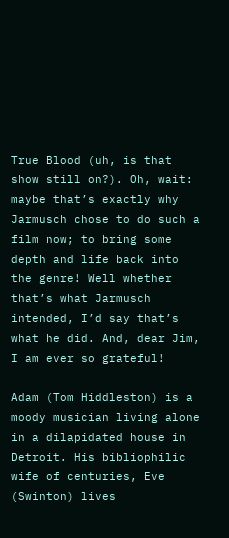True Blood (uh, is that show still on?). Oh, wait: maybe that’s exactly why Jarmusch chose to do such a film now; to bring some depth and life back into the genre! Well whether that’s what Jarmusch intended, I’d say that’s what he did. And, dear Jim, I am ever so grateful!

Adam (Tom Hiddleston) is a moody musician living alone in a dilapidated house in Detroit. His bibliophilic wife of centuries, Eve (Swinton) lives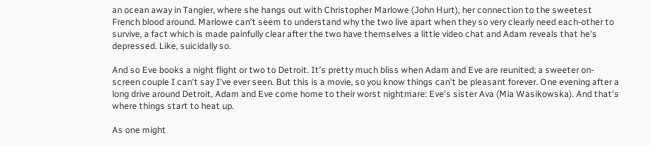an ocean away in Tangier, where she hangs out with Christopher Marlowe (John Hurt), her connection to the sweetest French blood around. Marlowe can’t seem to understand why the two live apart when they so very clearly need each-other to survive, a fact which is made painfully clear after the two have themselves a little video chat and Adam reveals that he’s depressed. Like, suicidally so.

And so Eve books a night flight or two to Detroit. It’s pretty much bliss when Adam and Eve are reunited; a sweeter on-screen couple I can’t say I’ve ever seen. But this is a movie, so you know things can’t be pleasant forever. One evening after a long drive around Detroit, Adam and Eve come home to their worst nightmare: Eve’s sister Ava (Mia Wasikowska). And that’s where things start to heat up.

As one might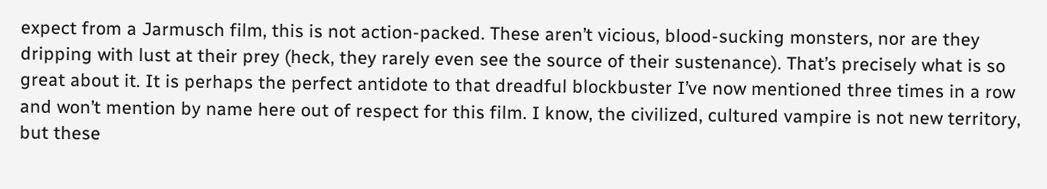expect from a Jarmusch film, this is not action-packed. These aren’t vicious, blood-sucking monsters, nor are they dripping with lust at their prey (heck, they rarely even see the source of their sustenance). That’s precisely what is so great about it. It is perhaps the perfect antidote to that dreadful blockbuster I’ve now mentioned three times in a row and won’t mention by name here out of respect for this film. I know, the civilized, cultured vampire is not new territory, but these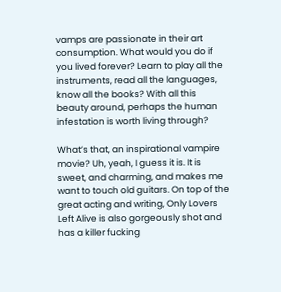vamps are passionate in their art consumption. What would you do if you lived forever? Learn to play all the instruments, read all the languages, know all the books? With all this beauty around, perhaps the human infestation is worth living through?

What’s that, an inspirational vampire movie? Uh, yeah, I guess it is. It is sweet, and charming, and makes me want to touch old guitars. On top of the great acting and writing, Only Lovers Left Alive is also gorgeously shot and has a killer fucking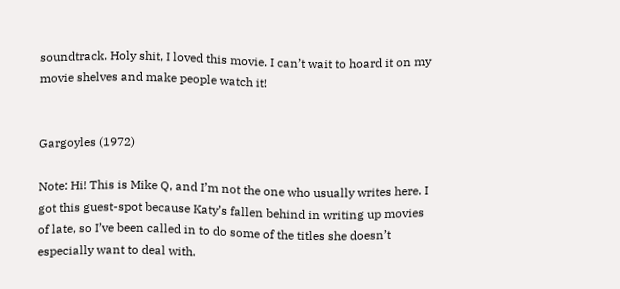soundtrack. Holy shit, I loved this movie. I can’t wait to hoard it on my movie shelves and make people watch it!


Gargoyles (1972)

Note: Hi! This is Mike Q, and I’m not the one who usually writes here. I got this guest-spot because Katy’s fallen behind in writing up movies of late, so I’ve been called in to do some of the titles she doesn’t especially want to deal with.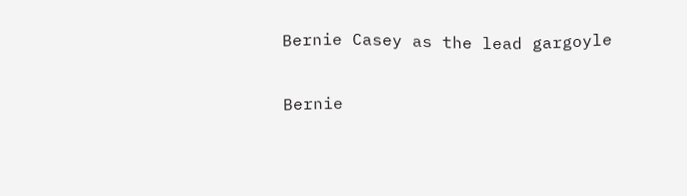Bernie Casey as the lead gargoyle

Bernie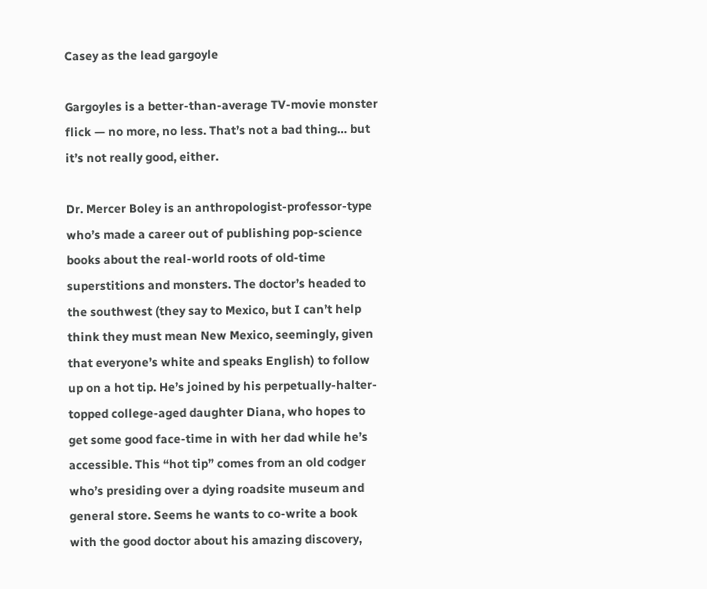Casey as the lead gargoyle

Gargoyles is a better-than-average TV-movie monster flick — no more, no less. That’s not a bad thing… but it’s not really good, either.

Dr. Mercer Boley is an anthropologist-professor-type who’s made a career out of publishing pop-science books about the real-world roots of old-time superstitions and monsters. The doctor’s headed to the southwest (they say to Mexico, but I can’t help think they must mean New Mexico, seemingly, given that everyone’s white and speaks English) to follow up on a hot tip. He’s joined by his perpetually-halter-topped college-aged daughter Diana, who hopes to get some good face-time in with her dad while he’s accessible. This “hot tip” comes from an old codger who’s presiding over a dying roadsite museum and general store. Seems he wants to co-write a book with the good doctor about his amazing discovery,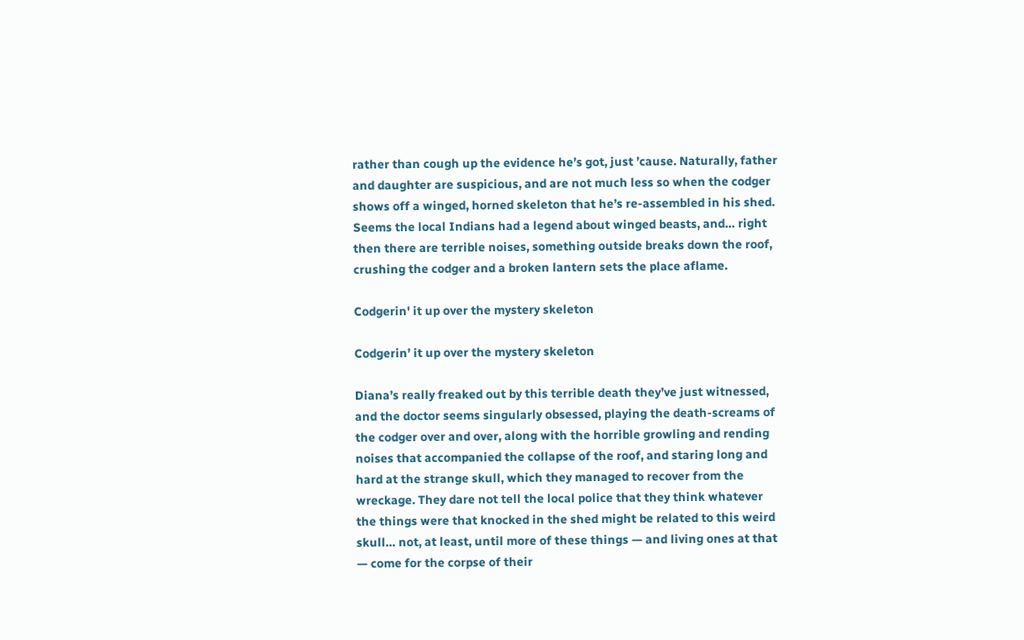rather than cough up the evidence he’s got, just ’cause. Naturally, father and daughter are suspicious, and are not much less so when the codger shows off a winged, horned skeleton that he’s re-assembled in his shed. Seems the local Indians had a legend about winged beasts, and… right then there are terrible noises, something outside breaks down the roof, crushing the codger and a broken lantern sets the place aflame.

Codgerin' it up over the mystery skeleton

Codgerin’ it up over the mystery skeleton

Diana’s really freaked out by this terrible death they’ve just witnessed, and the doctor seems singularly obsessed, playing the death-screams of the codger over and over, along with the horrible growling and rending noises that accompanied the collapse of the roof, and staring long and hard at the strange skull, which they managed to recover from the wreckage. They dare not tell the local police that they think whatever the things were that knocked in the shed might be related to this weird skull… not, at least, until more of these things — and living ones at that — come for the corpse of their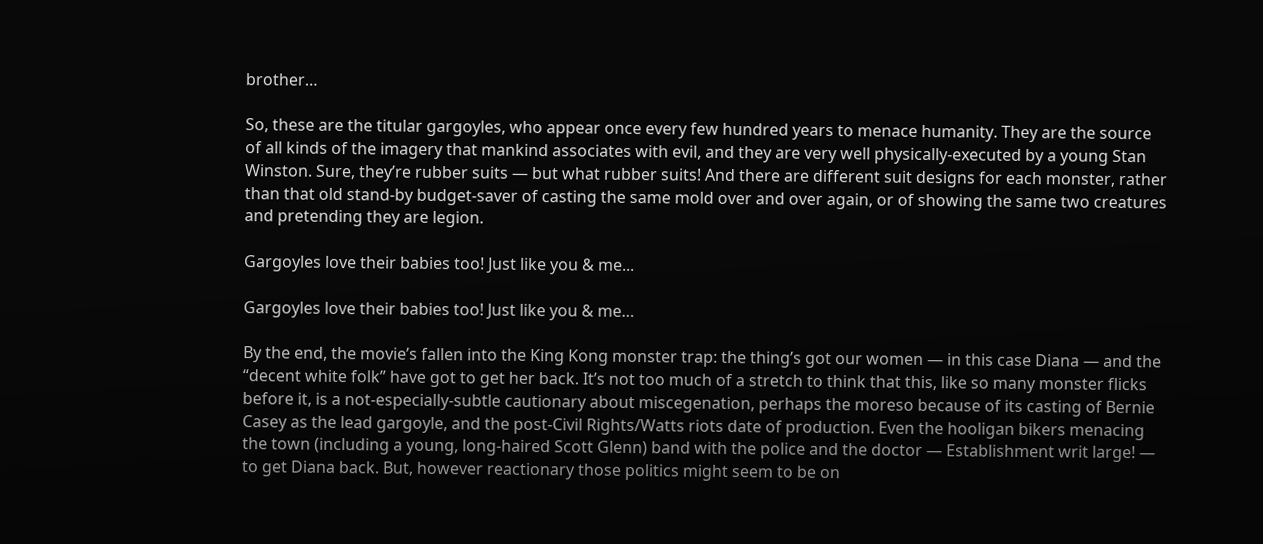brother…

So, these are the titular gargoyles, who appear once every few hundred years to menace humanity. They are the source of all kinds of the imagery that mankind associates with evil, and they are very well physically-executed by a young Stan Winston. Sure, they’re rubber suits — but what rubber suits! And there are different suit designs for each monster, rather than that old stand-by budget-saver of casting the same mold over and over again, or of showing the same two creatures and pretending they are legion.

Gargoyles love their babies too! Just like you & me...

Gargoyles love their babies too! Just like you & me…

By the end, the movie’s fallen into the King Kong monster trap: the thing’s got our women — in this case Diana — and the “decent white folk” have got to get her back. It’s not too much of a stretch to think that this, like so many monster flicks before it, is a not-especially-subtle cautionary about miscegenation, perhaps the moreso because of its casting of Bernie Casey as the lead gargoyle, and the post-Civil Rights/Watts riots date of production. Even the hooligan bikers menacing the town (including a young, long-haired Scott Glenn) band with the police and the doctor — Establishment writ large! — to get Diana back. But, however reactionary those politics might seem to be on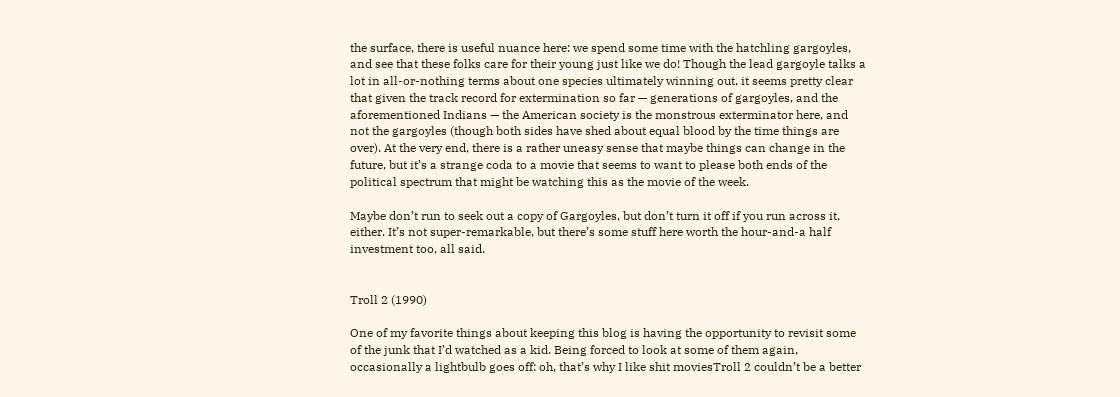the surface, there is useful nuance here: we spend some time with the hatchling gargoyles, and see that these folks care for their young just like we do! Though the lead gargoyle talks a lot in all-or-nothing terms about one species ultimately winning out, it seems pretty clear that given the track record for extermination so far — generations of gargoyles, and the aforementioned Indians — the American society is the monstrous exterminator here, and not the gargoyles (though both sides have shed about equal blood by the time things are over). At the very end, there is a rather uneasy sense that maybe things can change in the future, but it’s a strange coda to a movie that seems to want to please both ends of the political spectrum that might be watching this as the movie of the week.

Maybe don’t run to seek out a copy of Gargoyles, but don’t turn it off if you run across it, either. It’s not super-remarkable, but there’s some stuff here worth the hour-and-a half investment too, all said.


Troll 2 (1990)

One of my favorite things about keeping this blog is having the opportunity to revisit some of the junk that I’d watched as a kid. Being forced to look at some of them again, occasionally a lightbulb goes off: oh, that’s why I like shit moviesTroll 2 couldn’t be a better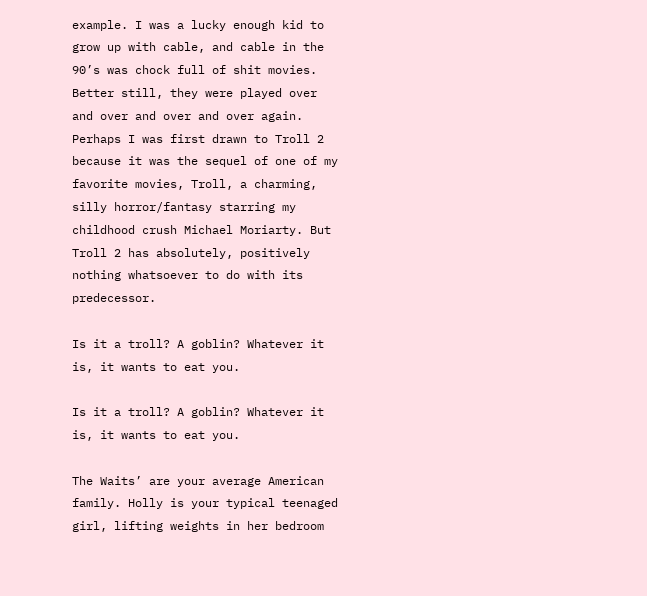example. I was a lucky enough kid to grow up with cable, and cable in the 90’s was chock full of shit movies. Better still, they were played over and over and over and over again. Perhaps I was first drawn to Troll 2 because it was the sequel of one of my favorite movies, Troll, a charming, silly horror/fantasy starring my childhood crush Michael Moriarty. But Troll 2 has absolutely, positively nothing whatsoever to do with its predecessor.

Is it a troll? A goblin? Whatever it is, it wants to eat you.

Is it a troll? A goblin? Whatever it is, it wants to eat you.

The Waits’ are your average American family. Holly is your typical teenaged girl, lifting weights in her bedroom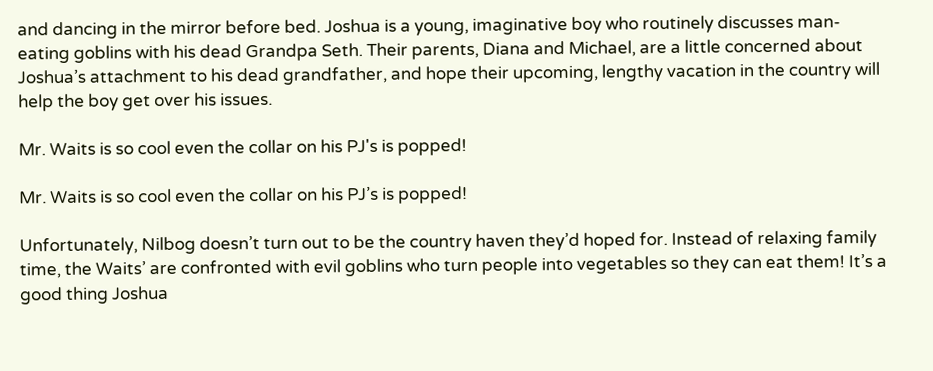and dancing in the mirror before bed. Joshua is a young, imaginative boy who routinely discusses man-eating goblins with his dead Grandpa Seth. Their parents, Diana and Michael, are a little concerned about Joshua’s attachment to his dead grandfather, and hope their upcoming, lengthy vacation in the country will help the boy get over his issues.

Mr. Waits is so cool even the collar on his PJ's is popped!

Mr. Waits is so cool even the collar on his PJ’s is popped!

Unfortunately, Nilbog doesn’t turn out to be the country haven they’d hoped for. Instead of relaxing family time, the Waits’ are confronted with evil goblins who turn people into vegetables so they can eat them! It’s a good thing Joshua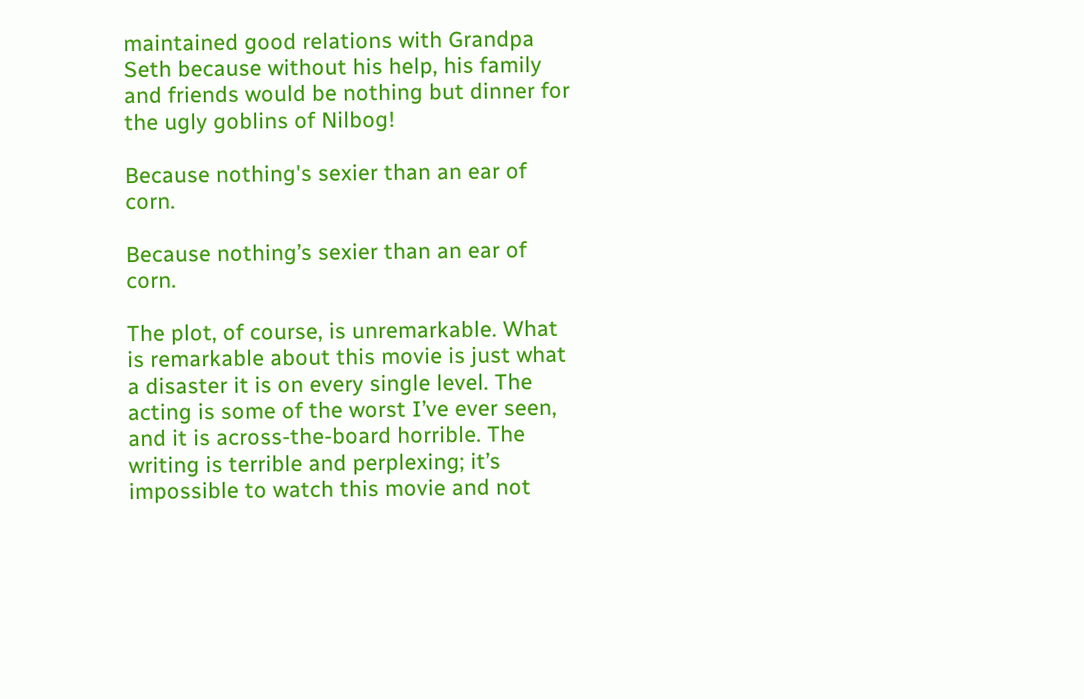maintained good relations with Grandpa Seth because without his help, his family and friends would be nothing but dinner for the ugly goblins of Nilbog!

Because nothing's sexier than an ear of corn.

Because nothing’s sexier than an ear of corn.

The plot, of course, is unremarkable. What is remarkable about this movie is just what a disaster it is on every single level. The acting is some of the worst I’ve ever seen, and it is across-the-board horrible. The writing is terrible and perplexing; it’s impossible to watch this movie and not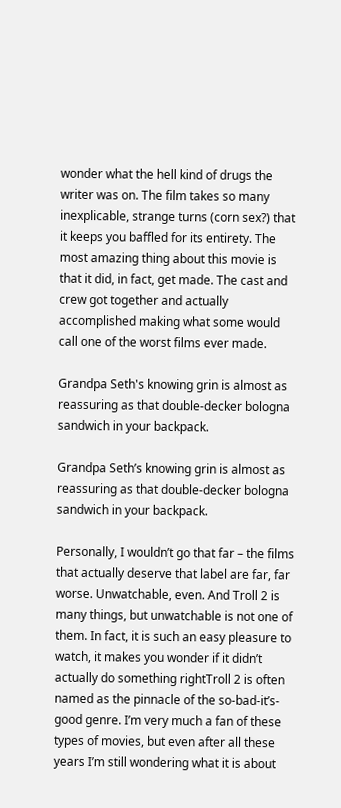wonder what the hell kind of drugs the writer was on. The film takes so many inexplicable, strange turns (corn sex?) that it keeps you baffled for its entirety. The most amazing thing about this movie is that it did, in fact, get made. The cast and crew got together and actually accomplished making what some would call one of the worst films ever made.

Grandpa Seth's knowing grin is almost as reassuring as that double-decker bologna sandwich in your backpack.

Grandpa Seth’s knowing grin is almost as reassuring as that double-decker bologna sandwich in your backpack.

Personally, I wouldn’t go that far – the films that actually deserve that label are far, far worse. Unwatchable, even. And Troll 2 is many things, but unwatchable is not one of them. In fact, it is such an easy pleasure to watch, it makes you wonder if it didn’t actually do something rightTroll 2 is often named as the pinnacle of the so-bad-it’s-good genre. I’m very much a fan of these types of movies, but even after all these years I’m still wondering what it is about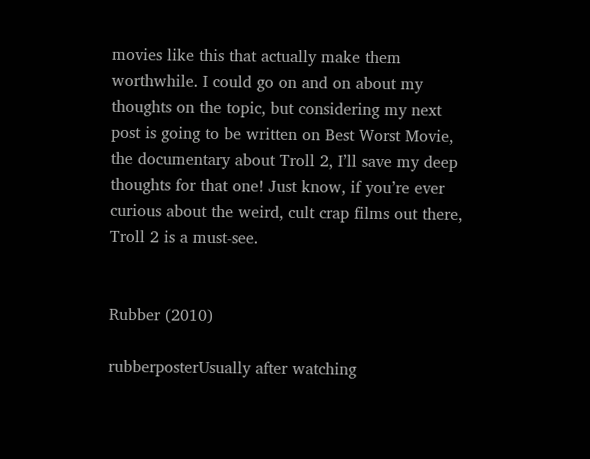movies like this that actually make them worthwhile. I could go on and on about my thoughts on the topic, but considering my next post is going to be written on Best Worst Movie, the documentary about Troll 2, I’ll save my deep thoughts for that one! Just know, if you’re ever curious about the weird, cult crap films out there, Troll 2 is a must-see.


Rubber (2010)

rubberposterUsually after watching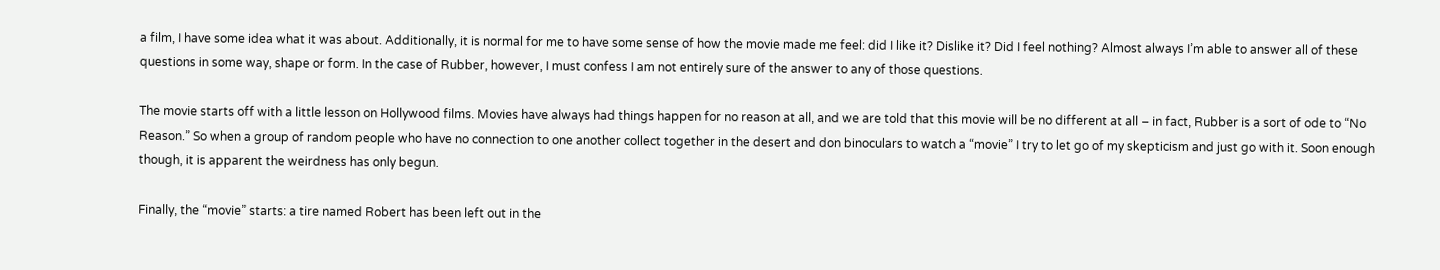a film, I have some idea what it was about. Additionally, it is normal for me to have some sense of how the movie made me feel: did I like it? Dislike it? Did I feel nothing? Almost always I’m able to answer all of these questions in some way, shape or form. In the case of Rubber, however, I must confess I am not entirely sure of the answer to any of those questions.

The movie starts off with a little lesson on Hollywood films. Movies have always had things happen for no reason at all, and we are told that this movie will be no different at all – in fact, Rubber is a sort of ode to “No Reason.” So when a group of random people who have no connection to one another collect together in the desert and don binoculars to watch a “movie” I try to let go of my skepticism and just go with it. Soon enough though, it is apparent the weirdness has only begun.

Finally, the “movie” starts: a tire named Robert has been left out in the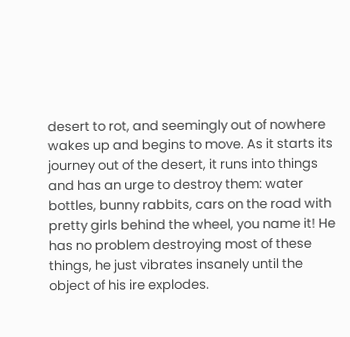desert to rot, and seemingly out of nowhere wakes up and begins to move. As it starts its journey out of the desert, it runs into things and has an urge to destroy them: water bottles, bunny rabbits, cars on the road with pretty girls behind the wheel, you name it! He has no problem destroying most of these things, he just vibrates insanely until the object of his ire explodes.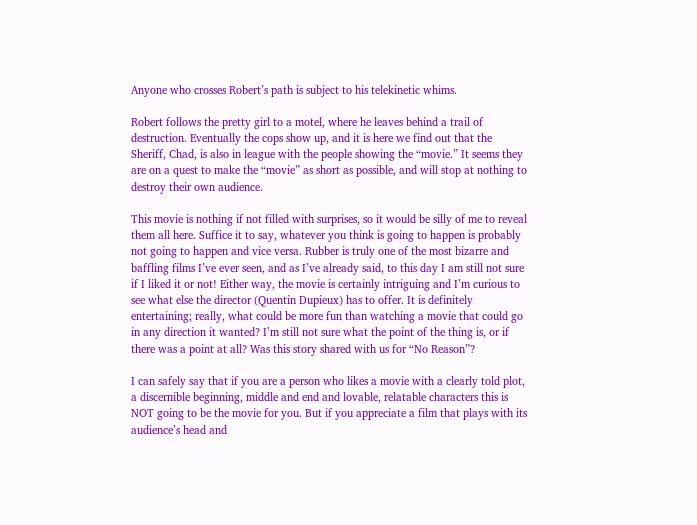Anyone who crosses Robert’s path is subject to his telekinetic whims.

Robert follows the pretty girl to a motel, where he leaves behind a trail of destruction. Eventually the cops show up, and it is here we find out that the Sheriff, Chad, is also in league with the people showing the “movie.” It seems they are on a quest to make the “movie” as short as possible, and will stop at nothing to destroy their own audience.

This movie is nothing if not filled with surprises, so it would be silly of me to reveal them all here. Suffice it to say, whatever you think is going to happen is probably not going to happen and vice versa. Rubber is truly one of the most bizarre and baffling films I’ve ever seen, and as I’ve already said, to this day I am still not sure if I liked it or not! Either way, the movie is certainly intriguing and I’m curious to see what else the director (Quentin Dupieux) has to offer. It is definitely entertaining; really, what could be more fun than watching a movie that could go in any direction it wanted? I’m still not sure what the point of the thing is, or if there was a point at all? Was this story shared with us for “No Reason”?

I can safely say that if you are a person who likes a movie with a clearly told plot, a discernible beginning, middle and end and lovable, relatable characters this is NOT going to be the movie for you. But if you appreciate a film that plays with its audience’s head and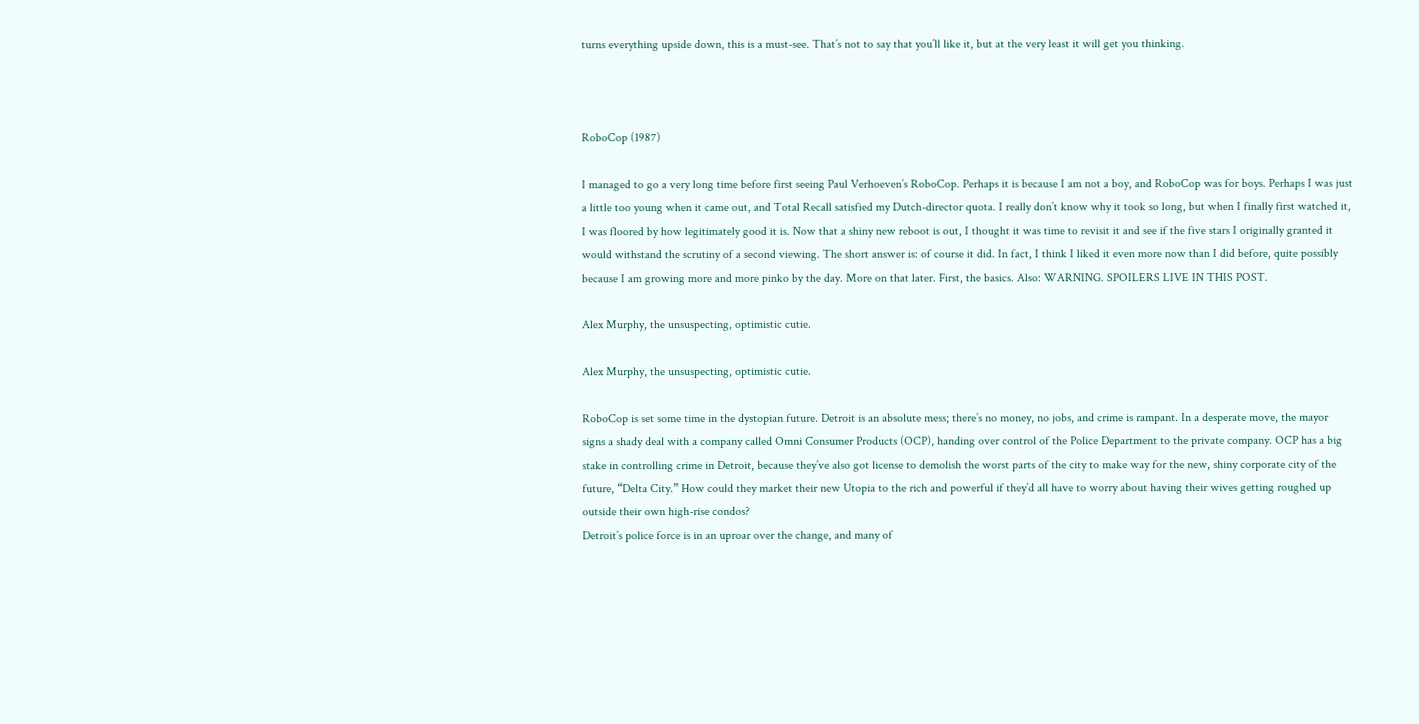turns everything upside down, this is a must-see. That’s not to say that you’ll like it, but at the very least it will get you thinking.



RoboCop (1987)

I managed to go a very long time before first seeing Paul Verhoeven’s RoboCop. Perhaps it is because I am not a boy, and RoboCop was for boys. Perhaps I was just a little too young when it came out, and Total Recall satisfied my Dutch-director quota. I really don’t know why it took so long, but when I finally first watched it, I was floored by how legitimately good it is. Now that a shiny new reboot is out, I thought it was time to revisit it and see if the five stars I originally granted it would withstand the scrutiny of a second viewing. The short answer is: of course it did. In fact, I think I liked it even more now than I did before, quite possibly because I am growing more and more pinko by the day. More on that later. First, the basics. Also: WARNING. SPOILERS LIVE IN THIS POST.

Alex Murphy, the unsuspecting, optimistic cutie.

Alex Murphy, the unsuspecting, optimistic cutie.

RoboCop is set some time in the dystopian future. Detroit is an absolute mess; there’s no money, no jobs, and crime is rampant. In a desperate move, the mayor signs a shady deal with a company called Omni Consumer Products (OCP), handing over control of the Police Department to the private company. OCP has a big stake in controlling crime in Detroit, because they’ve also got license to demolish the worst parts of the city to make way for the new, shiny corporate city of the future, “Delta City.” How could they market their new Utopia to the rich and powerful if they’d all have to worry about having their wives getting roughed up outside their own high-rise condos?
Detroit’s police force is in an uproar over the change, and many of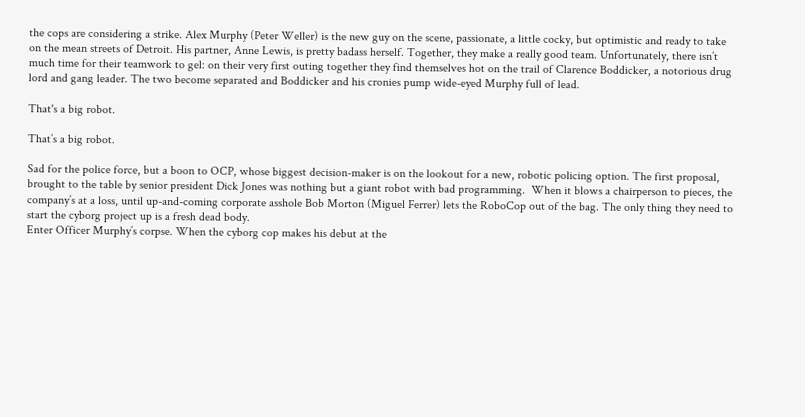the cops are considering a strike. Alex Murphy (Peter Weller) is the new guy on the scene, passionate, a little cocky, but optimistic and ready to take on the mean streets of Detroit. His partner, Anne Lewis, is pretty badass herself. Together, they make a really good team. Unfortunately, there isn’t much time for their teamwork to gel: on their very first outing together they find themselves hot on the trail of Clarence Boddicker, a notorious drug lord and gang leader. The two become separated and Boddicker and his cronies pump wide-eyed Murphy full of lead.

That's a big robot.

That’s a big robot.

Sad for the police force, but a boon to OCP, whose biggest decision-maker is on the lookout for a new, robotic policing option. The first proposal, brought to the table by senior president Dick Jones was nothing but a giant robot with bad programming.  When it blows a chairperson to pieces, the company’s at a loss, until up-and-coming corporate asshole Bob Morton (Miguel Ferrer) lets the RoboCop out of the bag. The only thing they need to start the cyborg project up is a fresh dead body.
Enter Officer Murphy’s corpse. When the cyborg cop makes his debut at the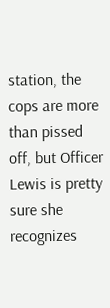station, the cops are more than pissed off, but Officer Lewis is pretty sure she recognizes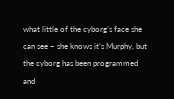what little of the cyborg’s face she can see – she knows it’s Murphy, but the cyborg has been programmed and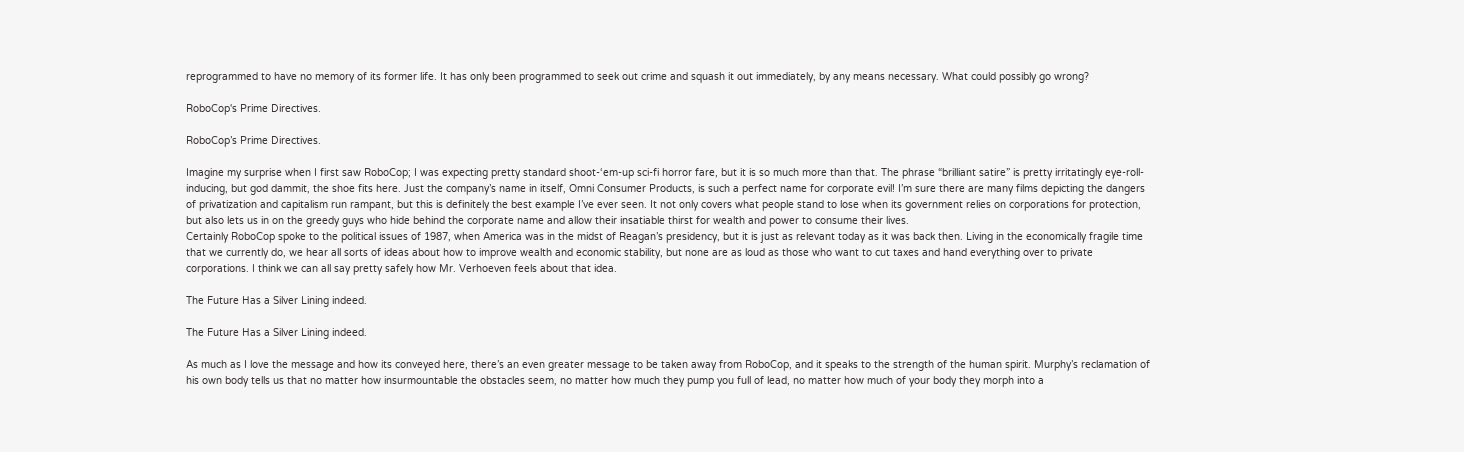reprogrammed to have no memory of its former life. It has only been programmed to seek out crime and squash it out immediately, by any means necessary. What could possibly go wrong?

RoboCop's Prime Directives.

RoboCop’s Prime Directives.

Imagine my surprise when I first saw RoboCop; I was expecting pretty standard shoot-‘em-up sci-fi horror fare, but it is so much more than that. The phrase “brilliant satire” is pretty irritatingly eye-roll-inducing, but god dammit, the shoe fits here. Just the company’s name in itself, Omni Consumer Products, is such a perfect name for corporate evil! I’m sure there are many films depicting the dangers of privatization and capitalism run rampant, but this is definitely the best example I’ve ever seen. It not only covers what people stand to lose when its government relies on corporations for protection, but also lets us in on the greedy guys who hide behind the corporate name and allow their insatiable thirst for wealth and power to consume their lives.
Certainly RoboCop spoke to the political issues of 1987, when America was in the midst of Reagan’s presidency, but it is just as relevant today as it was back then. Living in the economically fragile time that we currently do, we hear all sorts of ideas about how to improve wealth and economic stability, but none are as loud as those who want to cut taxes and hand everything over to private corporations. I think we can all say pretty safely how Mr. Verhoeven feels about that idea.

The Future Has a Silver Lining indeed.

The Future Has a Silver Lining indeed.

As much as I love the message and how its conveyed here, there’s an even greater message to be taken away from RoboCop, and it speaks to the strength of the human spirit. Murphy’s reclamation of his own body tells us that no matter how insurmountable the obstacles seem, no matter how much they pump you full of lead, no matter how much of your body they morph into a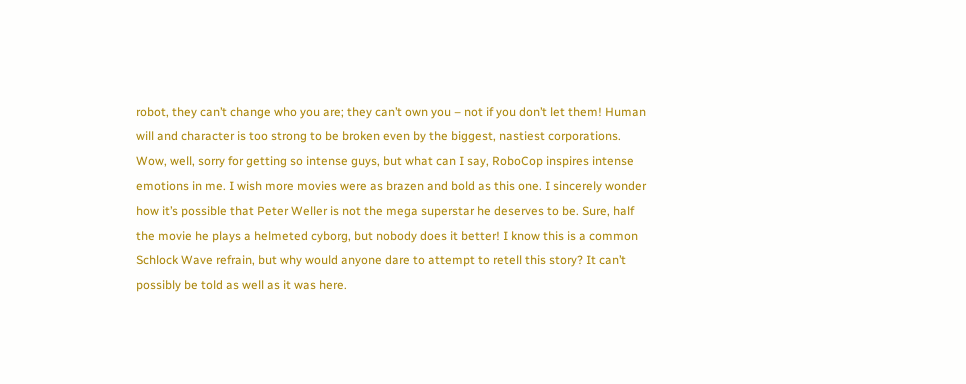robot, they can’t change who you are; they can’t own you – not if you don’t let them! Human will and character is too strong to be broken even by the biggest, nastiest corporations.
Wow, well, sorry for getting so intense guys, but what can I say, RoboCop inspires intense emotions in me. I wish more movies were as brazen and bold as this one. I sincerely wonder how it’s possible that Peter Weller is not the mega superstar he deserves to be. Sure, half the movie he plays a helmeted cyborg, but nobody does it better! I know this is a common Schlock Wave refrain, but why would anyone dare to attempt to retell this story? It can’t possibly be told as well as it was here.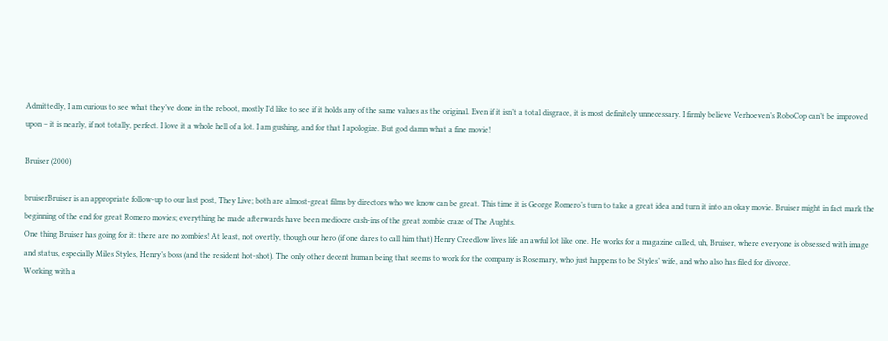Admittedly, I am curious to see what they’ve done in the reboot, mostly I’d like to see if it holds any of the same values as the original. Even if it isn’t a total disgrace, it is most definitely unnecessary. I firmly believe Verhoeven’s RoboCop can’t be improved upon – it is nearly, if not totally, perfect. I love it a whole hell of a lot. I am gushing, and for that I apologize. But god damn what a fine movie!

Bruiser (2000)

bruiserBruiser is an appropriate follow-up to our last post, They Live; both are almost-great films by directors who we know can be great. This time it is George Romero’s turn to take a great idea and turn it into an okay movie. Bruiser might in fact mark the beginning of the end for great Romero movies; everything he made afterwards have been mediocre cash-ins of the great zombie craze of The Aughts.
One thing Bruiser has going for it: there are no zombies! At least, not overtly, though our hero (if one dares to call him that) Henry Creedlow lives life an awful lot like one. He works for a magazine called, uh, Bruiser, where everyone is obsessed with image and status, especially Miles Styles, Henry’s boss (and the resident hot-shot). The only other decent human being that seems to work for the company is Rosemary, who just happens to be Styles’ wife, and who also has filed for divorce.
Working with a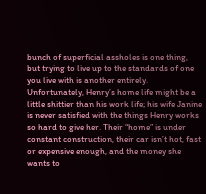bunch of superficial assholes is one thing, but trying to live up to the standards of one you live with is another entirely. Unfortunately, Henry’s home life might be a little shittier than his work life; his wife Janine is never satisfied with the things Henry works so hard to give her. Their “home” is under constant construction, their car isn’t hot, fast or expensive enough, and the money she wants to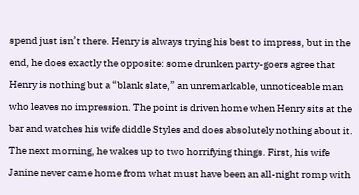spend just isn’t there. Henry is always trying his best to impress, but in the end, he does exactly the opposite: some drunken party-goers agree that Henry is nothing but a “blank slate,” an unremarkable, unnoticeable man who leaves no impression. The point is driven home when Henry sits at the bar and watches his wife diddle Styles and does absolutely nothing about it.
The next morning, he wakes up to two horrifying things. First, his wife Janine never came home from what must have been an all-night romp with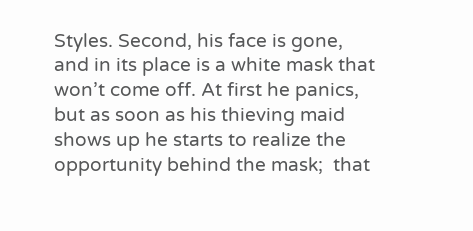Styles. Second, his face is gone, and in its place is a white mask that won’t come off. At first he panics, but as soon as his thieving maid shows up he starts to realize the opportunity behind the mask;  that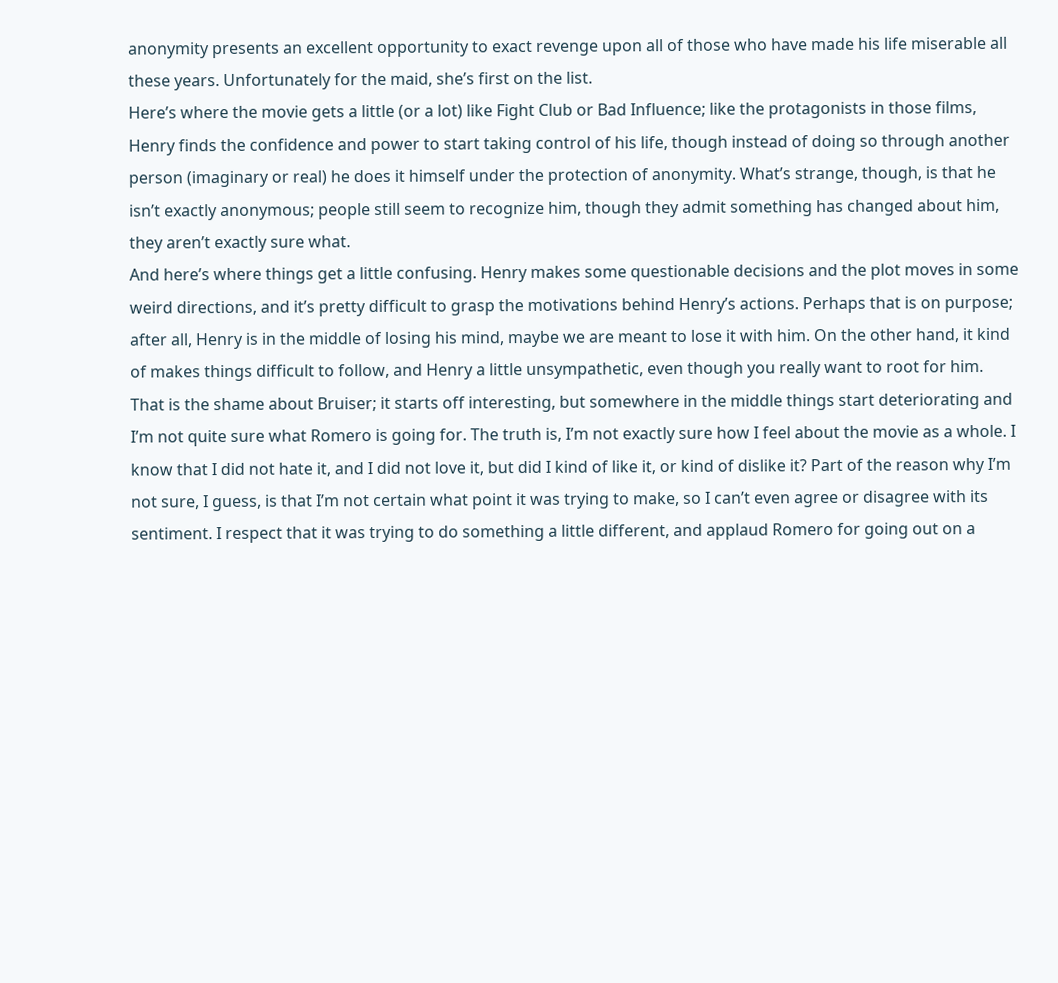anonymity presents an excellent opportunity to exact revenge upon all of those who have made his life miserable all these years. Unfortunately for the maid, she’s first on the list.
Here’s where the movie gets a little (or a lot) like Fight Club or Bad Influence; like the protagonists in those films, Henry finds the confidence and power to start taking control of his life, though instead of doing so through another person (imaginary or real) he does it himself under the protection of anonymity. What’s strange, though, is that he isn’t exactly anonymous; people still seem to recognize him, though they admit something has changed about him, they aren’t exactly sure what.
And here’s where things get a little confusing. Henry makes some questionable decisions and the plot moves in some weird directions, and it’s pretty difficult to grasp the motivations behind Henry’s actions. Perhaps that is on purpose; after all, Henry is in the middle of losing his mind, maybe we are meant to lose it with him. On the other hand, it kind of makes things difficult to follow, and Henry a little unsympathetic, even though you really want to root for him.
That is the shame about Bruiser; it starts off interesting, but somewhere in the middle things start deteriorating and I’m not quite sure what Romero is going for. The truth is, I’m not exactly sure how I feel about the movie as a whole. I know that I did not hate it, and I did not love it, but did I kind of like it, or kind of dislike it? Part of the reason why I’m not sure, I guess, is that I’m not certain what point it was trying to make, so I can’t even agree or disagree with its sentiment. I respect that it was trying to do something a little different, and applaud Romero for going out on a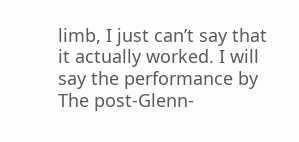limb, I just can’t say that it actually worked. I will say the performance by The post-Glenn-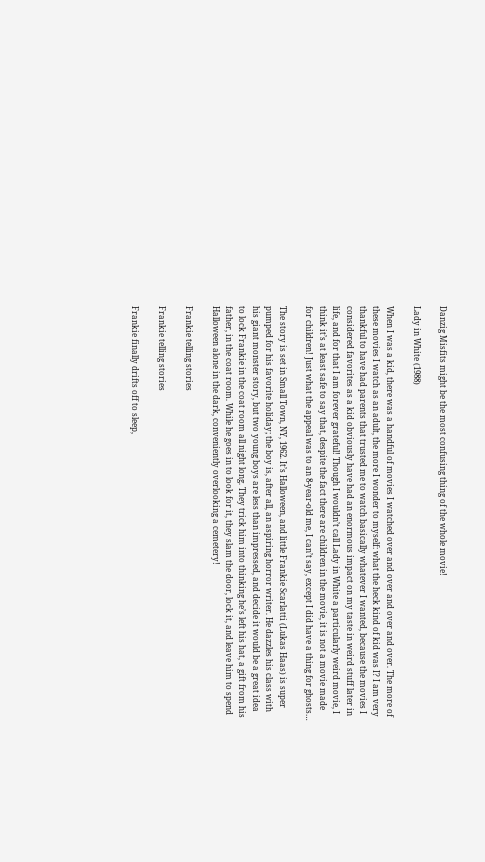Danzig Misfits might be the most confusing thing of the whole movie!

Lady in White (1988)

When I was a kid, there was a handful of movies I watched over and over and over and over. The more of these movies I watch as an adult, the more I wonder to myself: what the heck kind of kid was I? I am very thankful to have had parents that trusted me to watch basically whatever I wanted, because the movies I considered favorites as a kid obviously have had an enormous impact on my taste in weird stuff later in life, and for that I am forever grateful! Though I wouldn’t call Lady in White a particularly weird movie, I think it’s at least safe to say that, despite the fact there are children in the movie, it is not a movie made for children! Just what the appeal was to an 8-year-old me, I can’t say, except I did have a thing for ghosts…

The story is set in Small Town, NY, 1962. It’s Halloween, and little Frankie Scarlatti (Lukas Haas) is super pumped for his favorite holiday; the boy is, after all, an aspiring horror writer. He dazzles his class with his giant monster story, but two young boys are less than impressed, and decide it would be a great idea to lock Frankie in the coat room all night long. They trick him into thinking he’s left his hat, a gift from his father, in the coat room. While he goes in to look for it, they slam the door, lock it, and leave him to spend Halloween alone in the dark, conveniently overlooking a cemetery!

Frankie telling stories

Frankie telling stories

Frankie finally drifts off to sleep,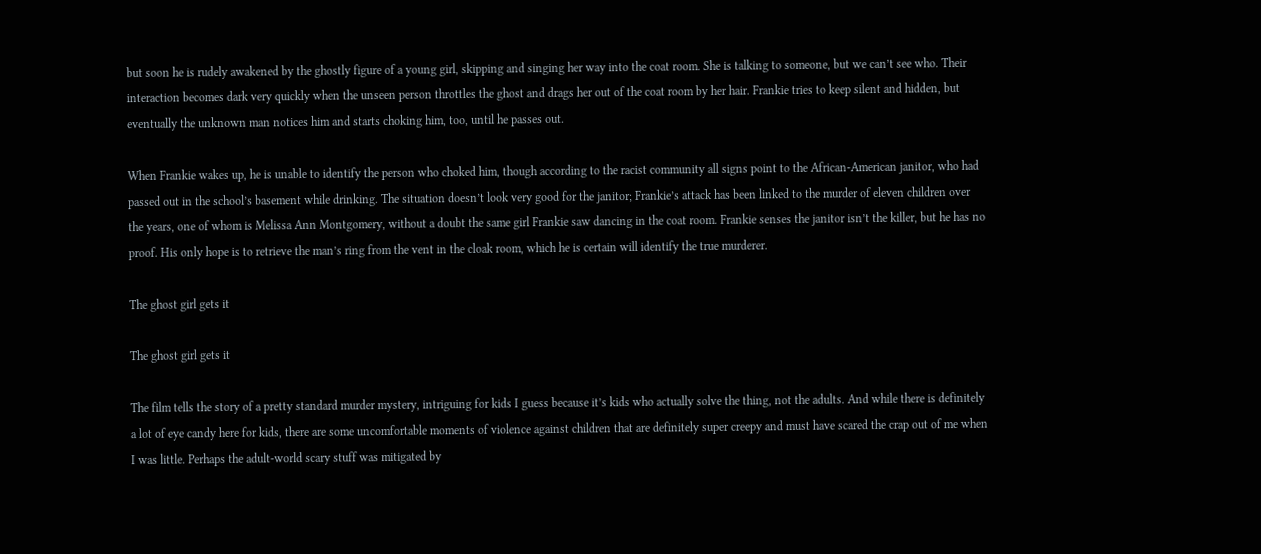but soon he is rudely awakened by the ghostly figure of a young girl, skipping and singing her way into the coat room. She is talking to someone, but we can’t see who. Their interaction becomes dark very quickly when the unseen person throttles the ghost and drags her out of the coat room by her hair. Frankie tries to keep silent and hidden, but eventually the unknown man notices him and starts choking him, too, until he passes out.

When Frankie wakes up, he is unable to identify the person who choked him, though according to the racist community all signs point to the African-American janitor, who had passed out in the school’s basement while drinking. The situation doesn’t look very good for the janitor; Frankie’s attack has been linked to the murder of eleven children over the years, one of whom is Melissa Ann Montgomery, without a doubt the same girl Frankie saw dancing in the coat room. Frankie senses the janitor isn’t the killer, but he has no proof. His only hope is to retrieve the man’s ring from the vent in the cloak room, which he is certain will identify the true murderer.

The ghost girl gets it

The ghost girl gets it

The film tells the story of a pretty standard murder mystery, intriguing for kids I guess because it’s kids who actually solve the thing, not the adults. And while there is definitely a lot of eye candy here for kids, there are some uncomfortable moments of violence against children that are definitely super creepy and must have scared the crap out of me when I was little. Perhaps the adult-world scary stuff was mitigated by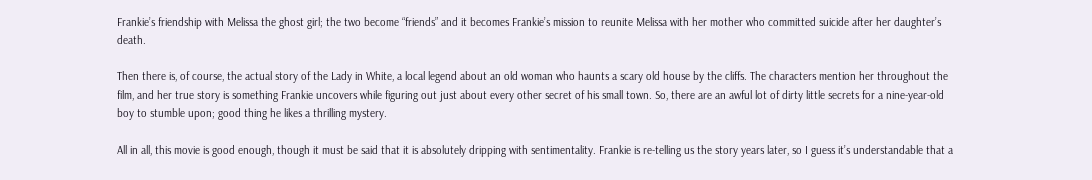Frankie’s friendship with Melissa the ghost girl; the two become “friends” and it becomes Frankie’s mission to reunite Melissa with her mother who committed suicide after her daughter’s death.

Then there is, of course, the actual story of the Lady in White, a local legend about an old woman who haunts a scary old house by the cliffs. The characters mention her throughout the film, and her true story is something Frankie uncovers while figuring out just about every other secret of his small town. So, there are an awful lot of dirty little secrets for a nine-year-old boy to stumble upon; good thing he likes a thrilling mystery.

All in all, this movie is good enough, though it must be said that it is absolutely dripping with sentimentality. Frankie is re-telling us the story years later, so I guess it’s understandable that a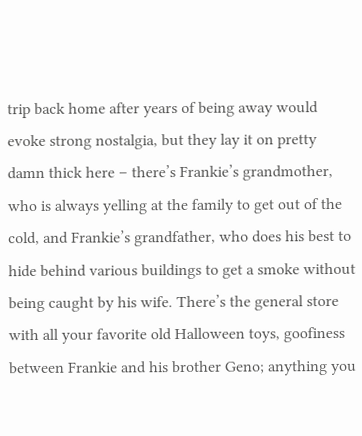trip back home after years of being away would evoke strong nostalgia, but they lay it on pretty damn thick here – there’s Frankie’s grandmother, who is always yelling at the family to get out of the cold, and Frankie’s grandfather, who does his best to hide behind various buildings to get a smoke without being caught by his wife. There’s the general store with all your favorite old Halloween toys, goofiness between Frankie and his brother Geno; anything you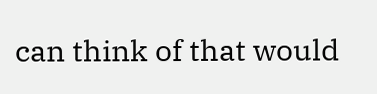can think of that would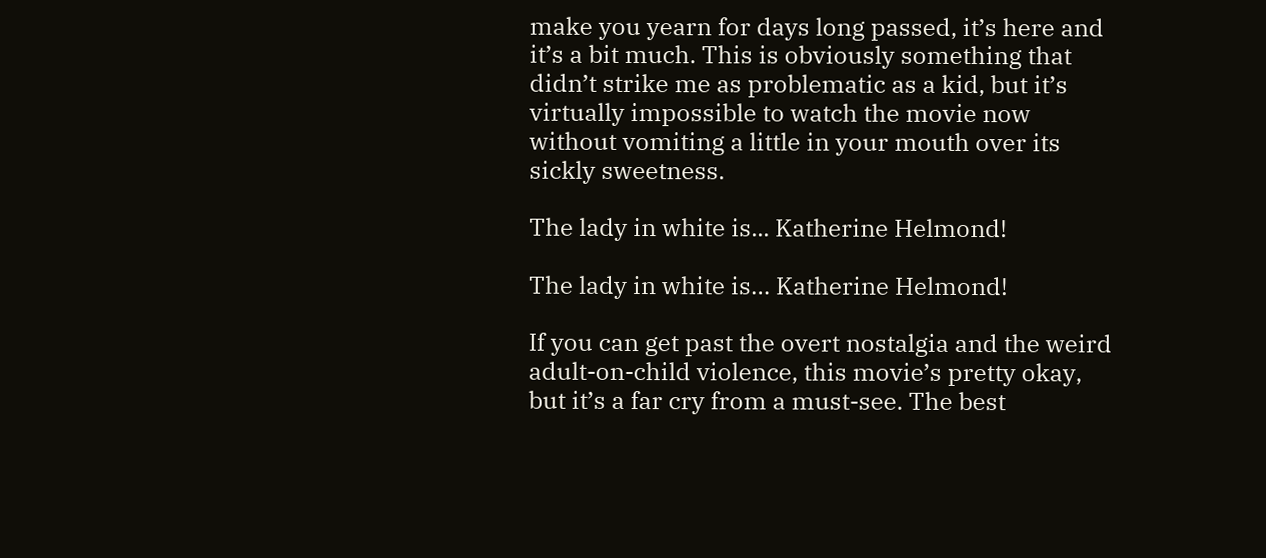make you yearn for days long passed, it’s here and it’s a bit much. This is obviously something that didn’t strike me as problematic as a kid, but it’s virtually impossible to watch the movie now without vomiting a little in your mouth over its sickly sweetness.

The lady in white is... Katherine Helmond!

The lady in white is… Katherine Helmond!

If you can get past the overt nostalgia and the weird adult-on-child violence, this movie’s pretty okay, but it’s a far cry from a must-see. The best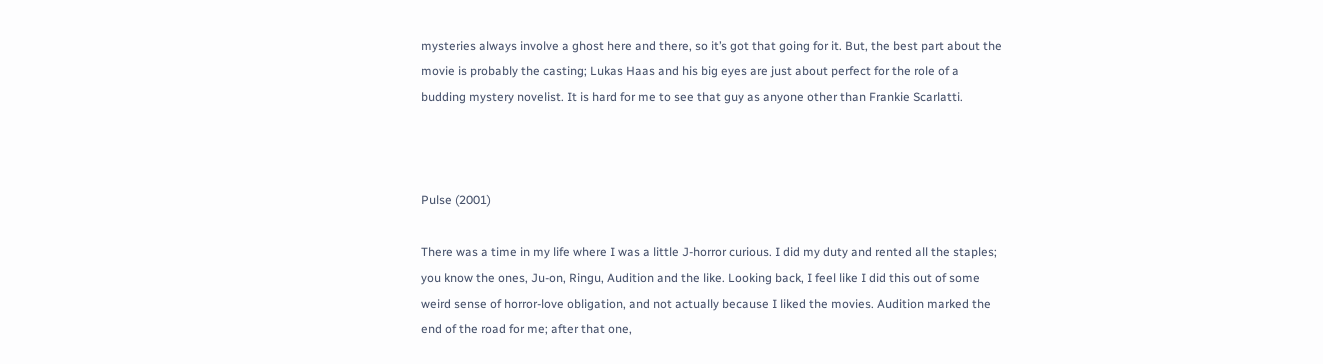mysteries always involve a ghost here and there, so it’s got that going for it. But, the best part about the movie is probably the casting; Lukas Haas and his big eyes are just about perfect for the role of a budding mystery novelist. It is hard for me to see that guy as anyone other than Frankie Scarlatti.



Pulse (2001)

There was a time in my life where I was a little J-horror curious. I did my duty and rented all the staples; you know the ones, Ju-on, Ringu, Audition and the like. Looking back, I feel like I did this out of some weird sense of horror-love obligation, and not actually because I liked the movies. Audition marked the end of the road for me; after that one,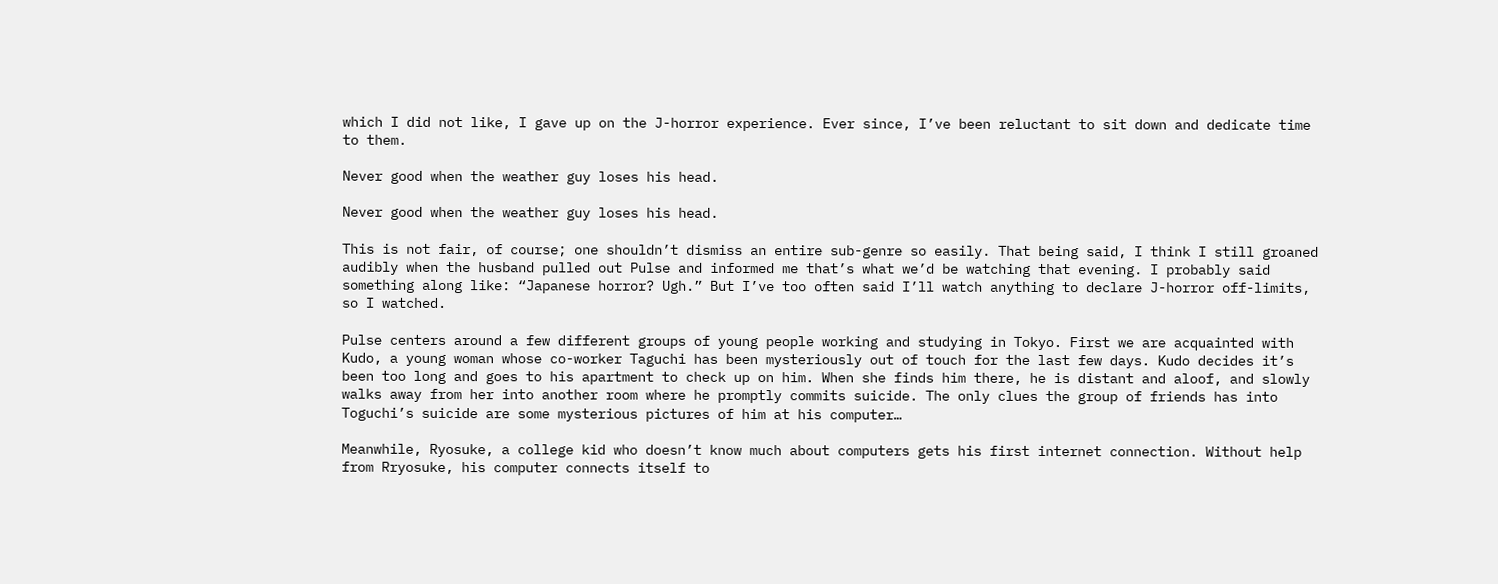which I did not like, I gave up on the J-horror experience. Ever since, I’ve been reluctant to sit down and dedicate time to them.

Never good when the weather guy loses his head.

Never good when the weather guy loses his head.

This is not fair, of course; one shouldn’t dismiss an entire sub-genre so easily. That being said, I think I still groaned audibly when the husband pulled out Pulse and informed me that’s what we’d be watching that evening. I probably said something along like: “Japanese horror? Ugh.” But I’ve too often said I’ll watch anything to declare J-horror off-limits, so I watched.

Pulse centers around a few different groups of young people working and studying in Tokyo. First we are acquainted with Kudo, a young woman whose co-worker Taguchi has been mysteriously out of touch for the last few days. Kudo decides it’s been too long and goes to his apartment to check up on him. When she finds him there, he is distant and aloof, and slowly walks away from her into another room where he promptly commits suicide. The only clues the group of friends has into Toguchi’s suicide are some mysterious pictures of him at his computer…

Meanwhile, Ryosuke, a college kid who doesn’t know much about computers gets his first internet connection. Without help from Rryosuke, his computer connects itself to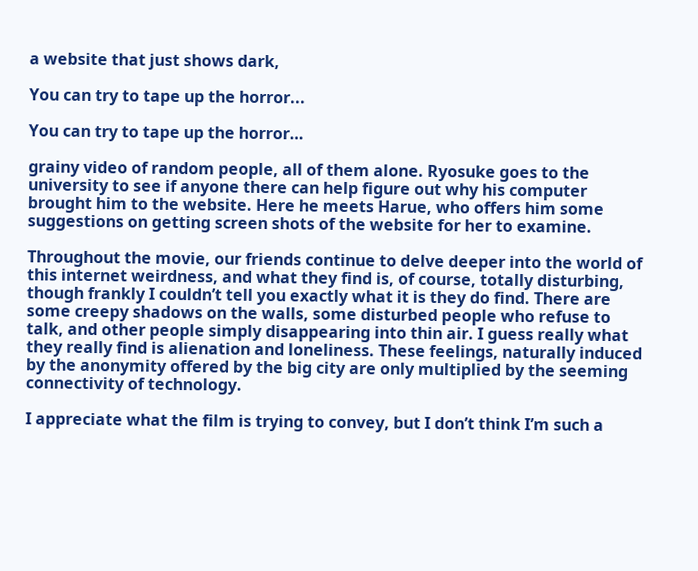a website that just shows dark,

You can try to tape up the horror...

You can try to tape up the horror…

grainy video of random people, all of them alone. Ryosuke goes to the university to see if anyone there can help figure out why his computer brought him to the website. Here he meets Harue, who offers him some suggestions on getting screen shots of the website for her to examine.

Throughout the movie, our friends continue to delve deeper into the world of this internet weirdness, and what they find is, of course, totally disturbing, though frankly I couldn’t tell you exactly what it is they do find. There are some creepy shadows on the walls, some disturbed people who refuse to talk, and other people simply disappearing into thin air. I guess really what they really find is alienation and loneliness. These feelings, naturally induced by the anonymity offered by the big city are only multiplied by the seeming connectivity of technology.

I appreciate what the film is trying to convey, but I don’t think I’m such a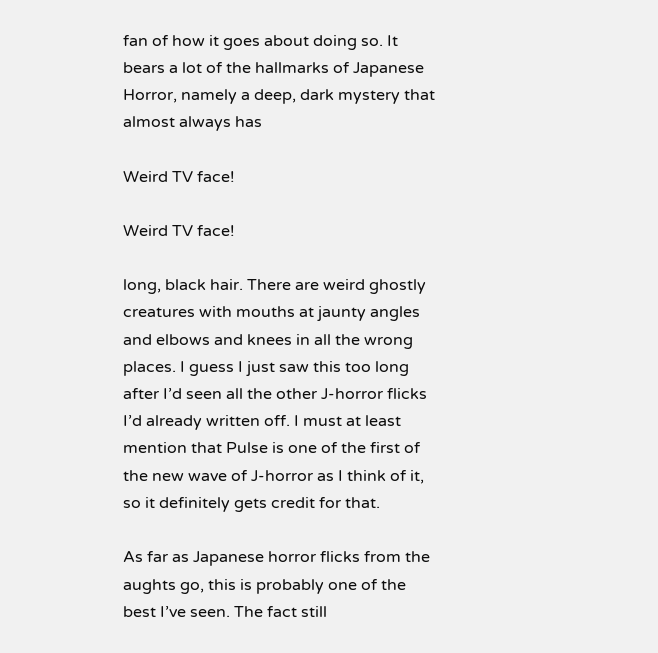fan of how it goes about doing so. It bears a lot of the hallmarks of Japanese Horror, namely a deep, dark mystery that almost always has

Weird TV face!

Weird TV face!

long, black hair. There are weird ghostly creatures with mouths at jaunty angles and elbows and knees in all the wrong places. I guess I just saw this too long after I’d seen all the other J-horror flicks I’d already written off. I must at least mention that Pulse is one of the first of the new wave of J-horror as I think of it, so it definitely gets credit for that.

As far as Japanese horror flicks from the aughts go, this is probably one of the best I’ve seen. The fact still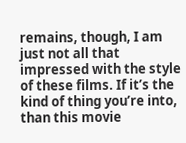remains, though, I am just not all that impressed with the style of these films. If it’s the kind of thing you’re into, than this movie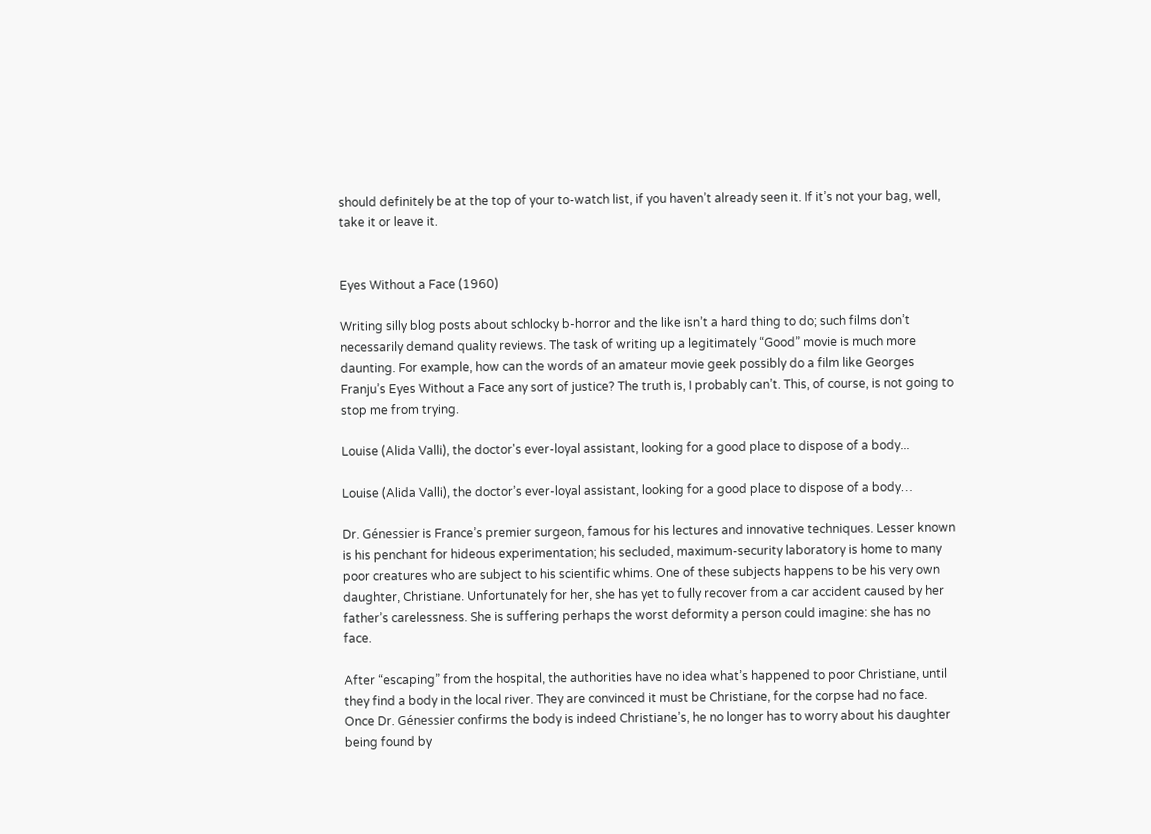should definitely be at the top of your to-watch list, if you haven’t already seen it. If it’s not your bag, well, take it or leave it.


Eyes Without a Face (1960)

Writing silly blog posts about schlocky b-horror and the like isn’t a hard thing to do; such films don’t necessarily demand quality reviews. The task of writing up a legitimately “Good” movie is much more daunting. For example, how can the words of an amateur movie geek possibly do a film like Georges Franju’s Eyes Without a Face any sort of justice? The truth is, I probably can’t. This, of course, is not going to stop me from trying.

Louise (Alida Valli), the doctor's ever-loyal assistant, looking for a good place to dispose of a body...

Louise (Alida Valli), the doctor’s ever-loyal assistant, looking for a good place to dispose of a body…

Dr. Génessier is France’s premier surgeon, famous for his lectures and innovative techniques. Lesser known is his penchant for hideous experimentation; his secluded, maximum-security laboratory is home to many poor creatures who are subject to his scientific whims. One of these subjects happens to be his very own daughter, Christiane. Unfortunately for her, she has yet to fully recover from a car accident caused by her father’s carelessness. She is suffering perhaps the worst deformity a person could imagine: she has no face.

After “escaping” from the hospital, the authorities have no idea what’s happened to poor Christiane, until they find a body in the local river. They are convinced it must be Christiane, for the corpse had no face. Once Dr. Génessier confirms the body is indeed Christiane’s, he no longer has to worry about his daughter being found by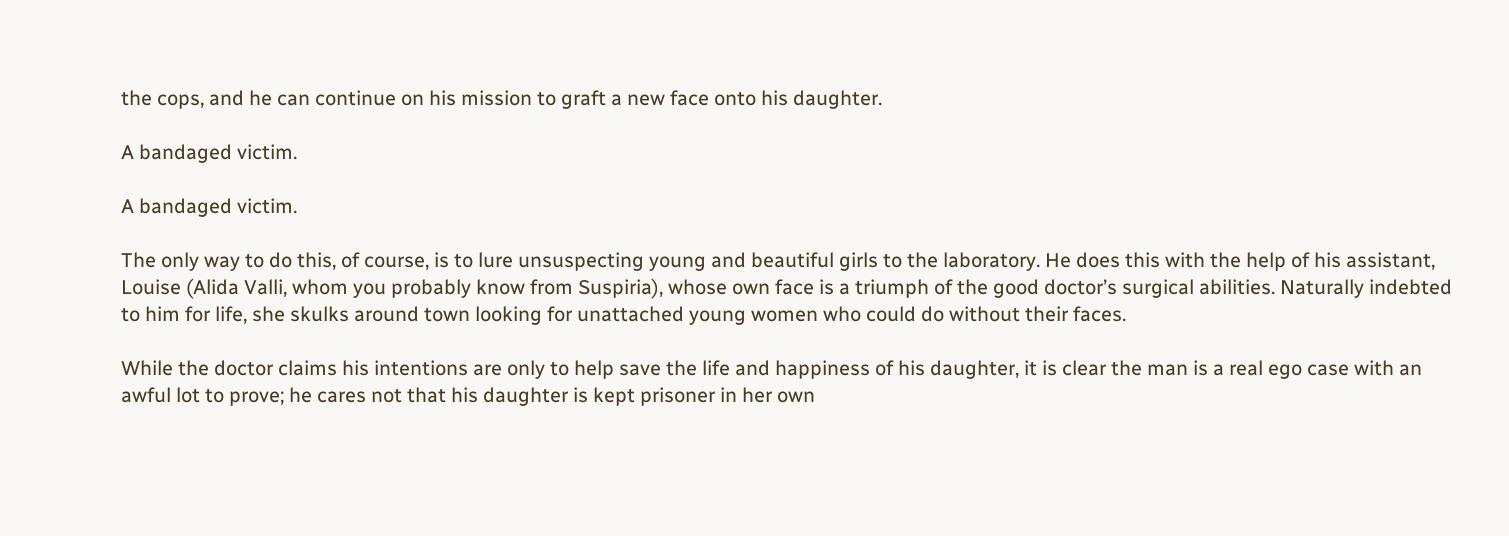the cops, and he can continue on his mission to graft a new face onto his daughter.

A bandaged victim.

A bandaged victim.

The only way to do this, of course, is to lure unsuspecting young and beautiful girls to the laboratory. He does this with the help of his assistant, Louise (Alida Valli, whom you probably know from Suspiria), whose own face is a triumph of the good doctor’s surgical abilities. Naturally indebted to him for life, she skulks around town looking for unattached young women who could do without their faces.

While the doctor claims his intentions are only to help save the life and happiness of his daughter, it is clear the man is a real ego case with an awful lot to prove; he cares not that his daughter is kept prisoner in her own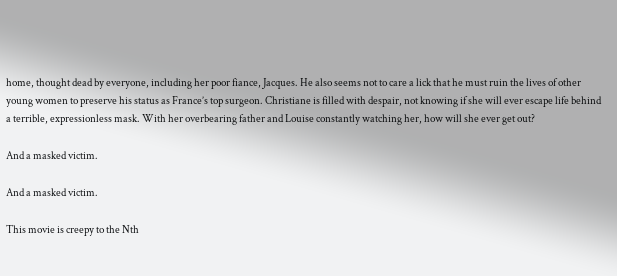home, thought dead by everyone, including her poor fiance, Jacques. He also seems not to care a lick that he must ruin the lives of other young women to preserve his status as France’s top surgeon. Christiane is filled with despair, not knowing if she will ever escape life behind a terrible, expressionless mask. With her overbearing father and Louise constantly watching her, how will she ever get out?

And a masked victim.

And a masked victim.

This movie is creepy to the Nth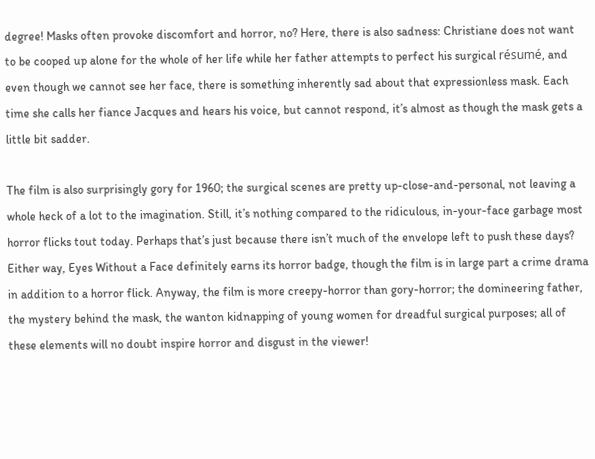degree! Masks often provoke discomfort and horror, no? Here, there is also sadness: Christiane does not want to be cooped up alone for the whole of her life while her father attempts to perfect his surgical résumé, and even though we cannot see her face, there is something inherently sad about that expressionless mask. Each time she calls her fiance Jacques and hears his voice, but cannot respond, it’s almost as though the mask gets a little bit sadder.

The film is also surprisingly gory for 1960; the surgical scenes are pretty up-close-and-personal, not leaving a whole heck of a lot to the imagination. Still, it’s nothing compared to the ridiculous, in-your-face garbage most horror flicks tout today. Perhaps that’s just because there isn’t much of the envelope left to push these days? Either way, Eyes Without a Face definitely earns its horror badge, though the film is in large part a crime drama in addition to a horror flick. Anyway, the film is more creepy-horror than gory-horror; the domineering father, the mystery behind the mask, the wanton kidnapping of young women for dreadful surgical purposes; all of these elements will no doubt inspire horror and disgust in the viewer!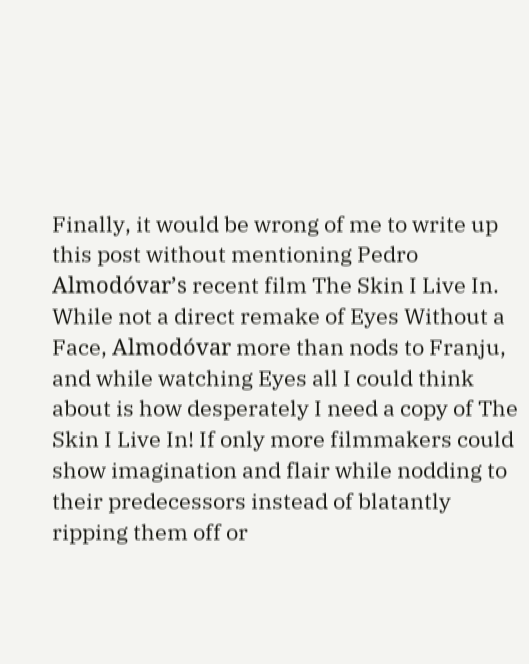Finally, it would be wrong of me to write up this post without mentioning Pedro Almodóvar’s recent film The Skin I Live In. While not a direct remake of Eyes Without a Face, Almodóvar more than nods to Franju, and while watching Eyes all I could think about is how desperately I need a copy of The Skin I Live In! If only more filmmakers could show imagination and flair while nodding to their predecessors instead of blatantly ripping them off or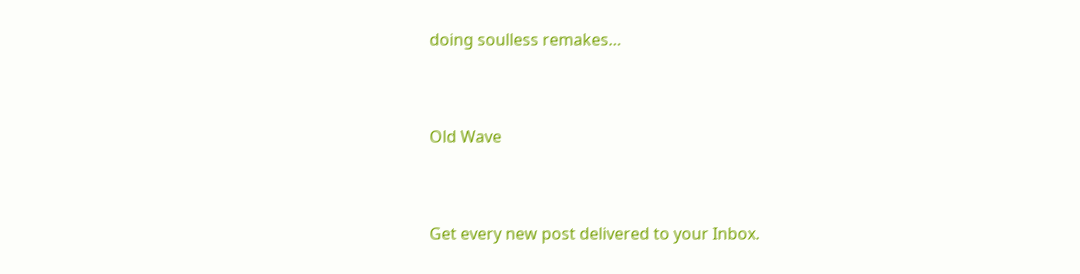doing soulless remakes…


Old Wave


Get every new post delivered to your Inbox.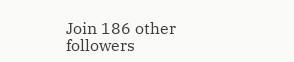Join 186 other followers